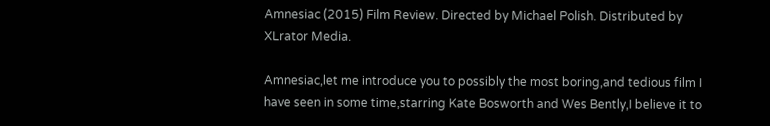Amnesiac (2015) Film Review. Directed by Michael Polish. Distributed by XLrator Media.

Amnesiac,let me introduce you to possibly the most boring,and tedious film I have seen in some time,starring Kate Bosworth and Wes Bently,I believe it to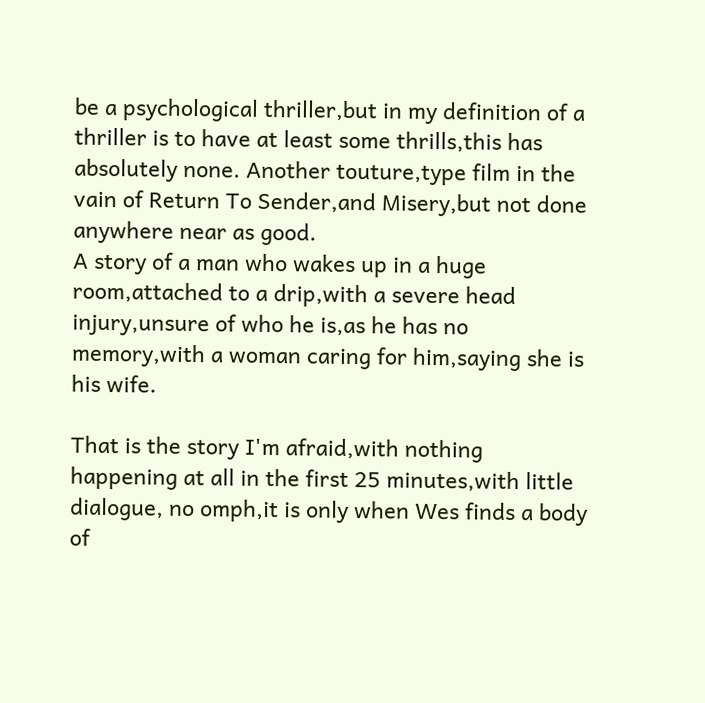be a psychological thriller,but in my definition of a thriller is to have at least some thrills,this has absolutely none. Another touture,type film in the vain of Return To Sender,and Misery,but not done anywhere near as good.
A story of a man who wakes up in a huge room,attached to a drip,with a severe head injury,unsure of who he is,as he has no memory,with a woman caring for him,saying she is his wife.

That is the story I'm afraid,with nothing happening at all in the first 25 minutes,with little dialogue, no omph,it is only when Wes finds a body of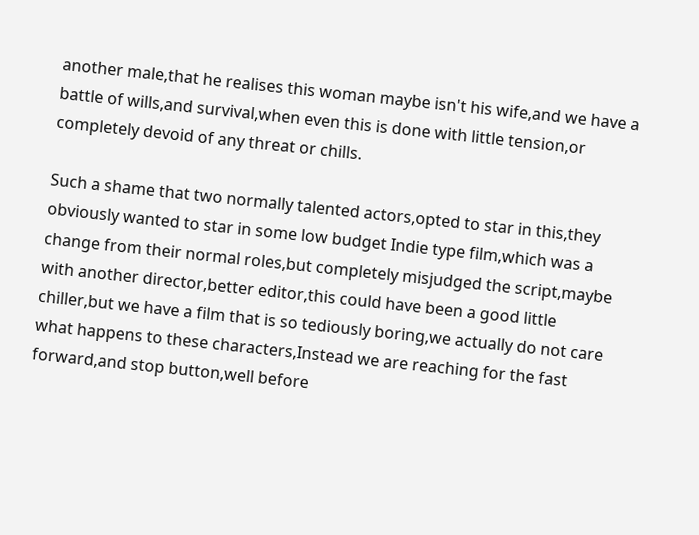another male,that he realises this woman maybe isn't his wife,and we have a battle of wills,and survival,when even this is done with little tension,or completely devoid of any threat or chills.

Such a shame that two normally talented actors,opted to star in this,they obviously wanted to star in some low budget Indie type film,which was a change from their normal roles,but completely misjudged the script,maybe with another director,better editor,this could have been a good little chiller,but we have a film that is so tediously boring,we actually do not care what happens to these characters,Instead we are reaching for the fast forward,and stop button,well before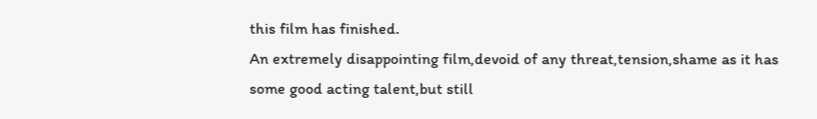this film has finished.
An extremely disappointing film,devoid of any threat,tension,shame as it has some good acting talent,but still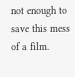not enough to save this mess of a film.